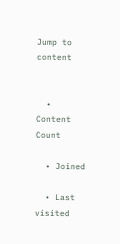Jump to content


  • Content Count

  • Joined

  • Last visited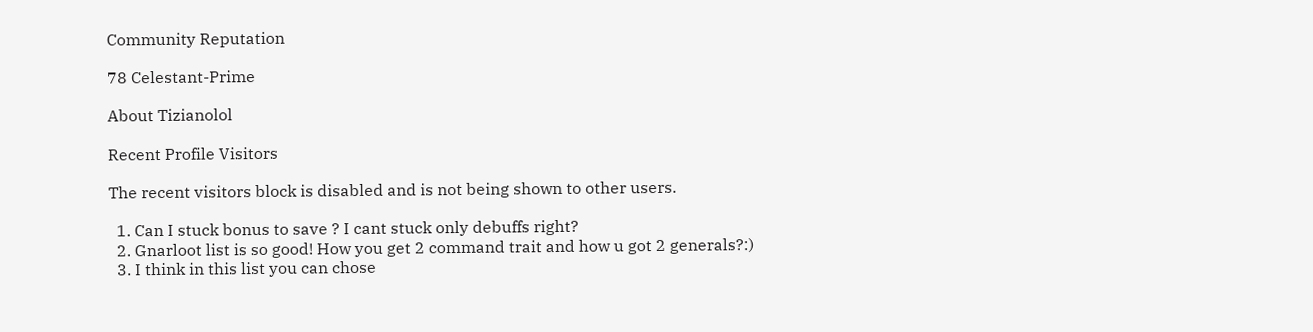Community Reputation

78 Celestant-Prime

About Tizianolol

Recent Profile Visitors

The recent visitors block is disabled and is not being shown to other users.

  1. Can I stuck bonus to save ? I cant stuck only debuffs right?
  2. Gnarloot list is so good! How you get 2 command trait and how u got 2 generals?:)
  3. I think in this list you can chose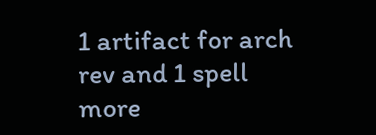1 artifact for arch rev and 1 spell more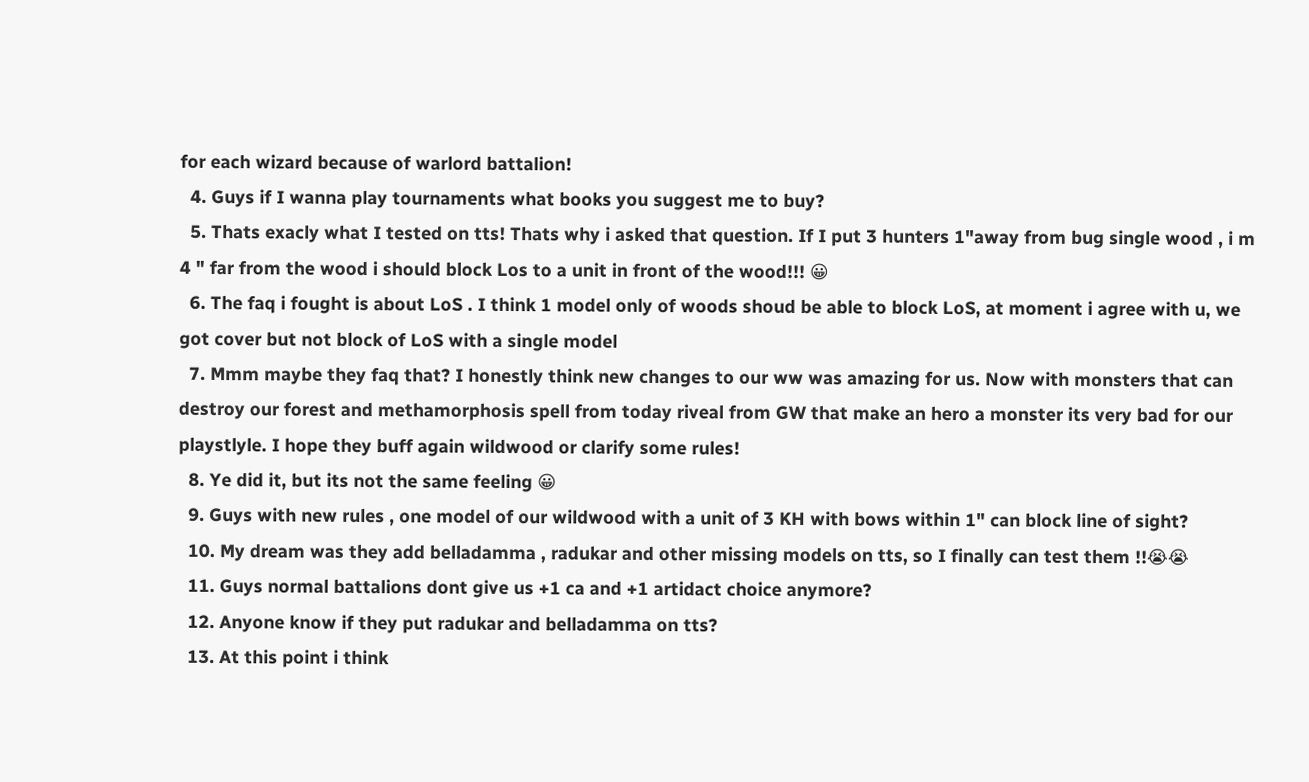for each wizard because of warlord battalion!
  4. Guys if I wanna play tournaments what books you suggest me to buy?
  5. Thats exacly what I tested on tts! Thats why i asked that question. If I put 3 hunters 1"away from bug single wood , i m 4 " far from the wood i should block Los to a unit in front of the wood!!! 😀
  6. The faq i fought is about LoS . I think 1 model only of woods shoud be able to block LoS, at moment i agree with u, we got cover but not block of LoS with a single model
  7. Mmm maybe they faq that? I honestly think new changes to our ww was amazing for us. Now with monsters that can destroy our forest and methamorphosis spell from today riveal from GW that make an hero a monster its very bad for our playstlyle. I hope they buff again wildwood or clarify some rules!
  8. Ye did it, but its not the same feeling 😀
  9. Guys with new rules , one model of our wildwood with a unit of 3 KH with bows within 1" can block line of sight?
  10. My dream was they add belladamma , radukar and other missing models on tts, so I finally can test them !!😭😭
  11. Guys normal battalions dont give us +1 ca and +1 artidact choice anymore?
  12. Anyone know if they put radukar and belladamma on tts?
  13. At this point i think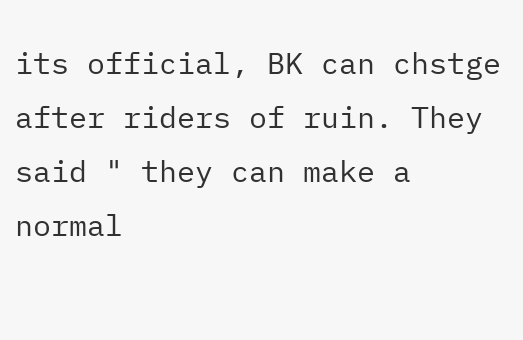its official, BK can chstge after riders of ruin. They said " they can make a normal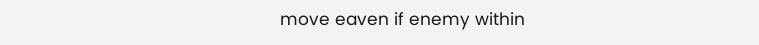move eaven if enemy within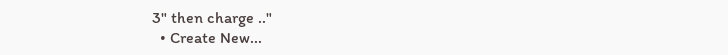3" then charge .."
  • Create New...